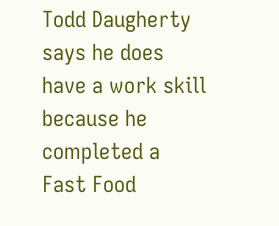Todd Daugherty says he does have a work skill because he completed a Fast Food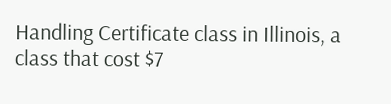Handling Certificate class in Illinois, a class that cost $7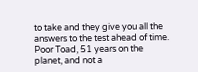to take and they give you all the answers to the test ahead of time. Poor Toad, 51 years on the planet, and not a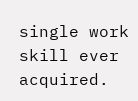single work skill ever acquired.